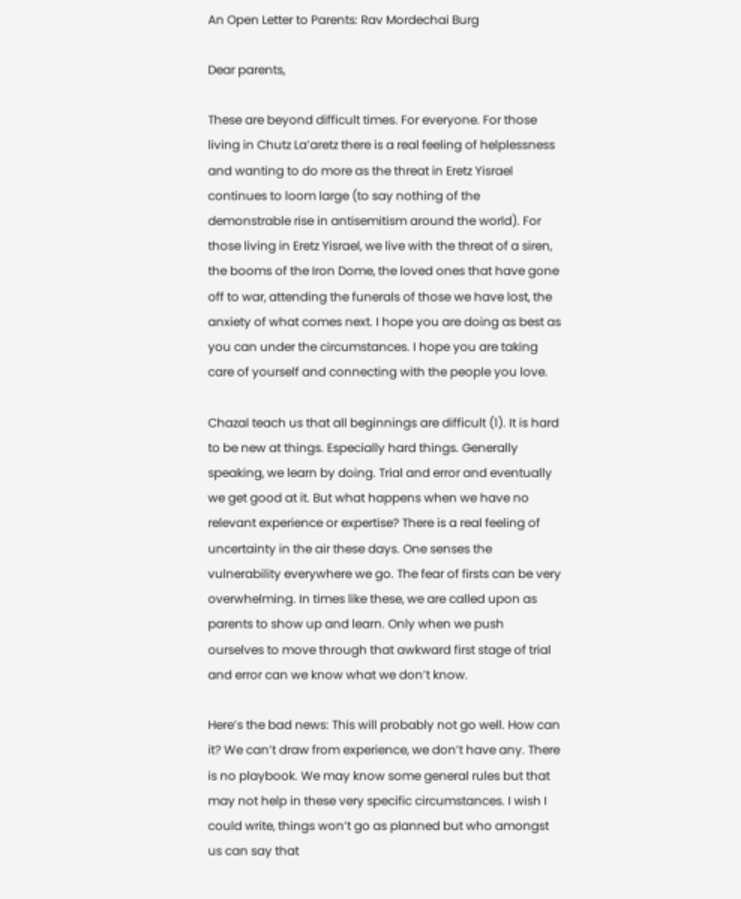An Open Letter to Parents: Rav Mordechai Burg

Dear parents,

These are beyond difficult times. For everyone. For those living in Chutz La’aretz there is a real feeling of helplessness and wanting to do more as the threat in Eretz Yisrael continues to loom large (to say nothing of the demonstrable rise in antisemitism around the world). For those living in Eretz Yisrael, we live with the threat of a siren, the booms of the Iron Dome, the loved ones that have gone off to war, attending the funerals of those we have lost, the anxiety of what comes next. I hope you are doing as best as you can under the circumstances. I hope you are taking care of yourself and connecting with the people you love.

Chazal teach us that all beginnings are difficult (1). It is hard to be new at things. Especially hard things. Generally speaking, we learn by doing. Trial and error and eventually we get good at it. But what happens when we have no relevant experience or expertise? There is a real feeling of uncertainty in the air these days. One senses the vulnerability everywhere we go. The fear of firsts can be very overwhelming. In times like these, we are called upon as parents to show up and learn. Only when we push ourselves to move through that awkward first stage of trial and error can we know what we don’t know.

Here’s the bad news: This will probably not go well. How can it? We can’t draw from experience, we don’t have any. There is no playbook. We may know some general rules but that may not help in these very specific circumstances. I wish I could write, things won’t go as planned but who amongst us can say that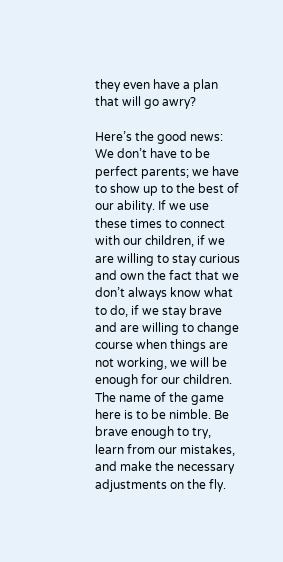they even have a plan that will go awry?

Here’s the good news: We don’t have to be perfect parents; we have to show up to the best of our ability. If we use these times to connect with our children, if we are willing to stay curious and own the fact that we don’t always know what to do, if we stay brave and are willing to change course when things are not working, we will be enough for our children. The name of the game here is to be nimble. Be brave enough to try, learn from our mistakes, and make the necessary adjustments on the fly.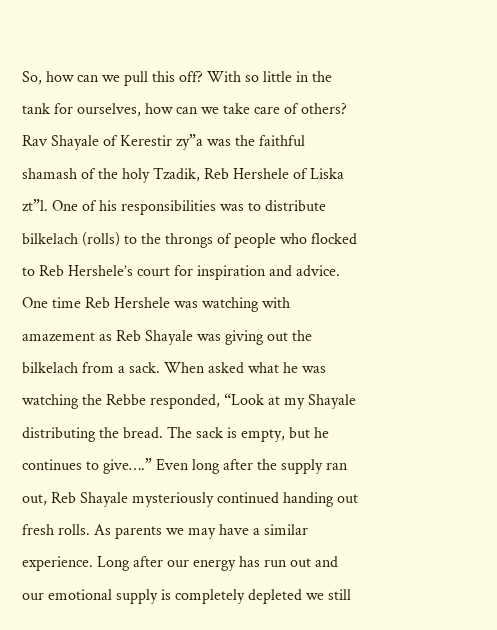So, how can we pull this off? With so little in the tank for ourselves, how can we take care of others? Rav Shayale of Kerestir zy”a was the faithful shamash of the holy Tzadik, Reb Hershele of Liska zt”l. One of his responsibilities was to distribute bilkelach (rolls) to the throngs of people who flocked to Reb Hershele’s court for inspiration and advice. One time Reb Hershele was watching with amazement as Reb Shayale was giving out the bilkelach from a sack. When asked what he was watching the Rebbe responded, “Look at my Shayale distributing the bread. The sack is empty, but he continues to give….” Even long after the supply ran out, Reb Shayale mysteriously continued handing out fresh rolls. As parents we may have a similar experience. Long after our energy has run out and our emotional supply is completely depleted we still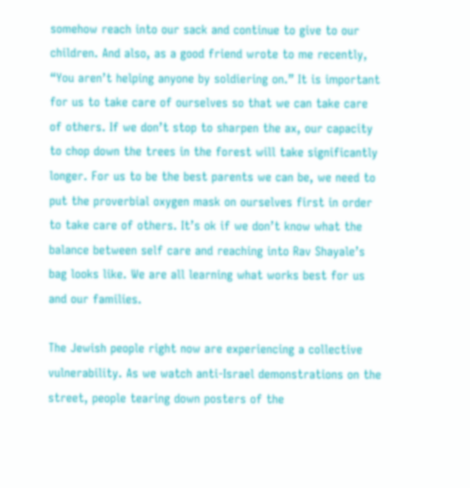somehow reach into our sack and continue to give to our children. And also, as a good friend wrote to me recently, “You aren’t helping anyone by soldiering on.” It is important  for us to take care of ourselves so that we can take care of others. If we don’t stop to sharpen the ax, our capacity to chop down the trees in the forest will take significantly longer. For us to be the best parents we can be, we need to put the proverbial oxygen mask on ourselves first in order to take care of others. It’s ok if we don’t know what the balance between self care and reaching into Rav Shayale’s bag looks like. We are all learning what works best for us and our families.

The Jewish people right now are experiencing a collective vulnerability. As we watch anti-Israel demonstrations on the street, people tearing down posters of the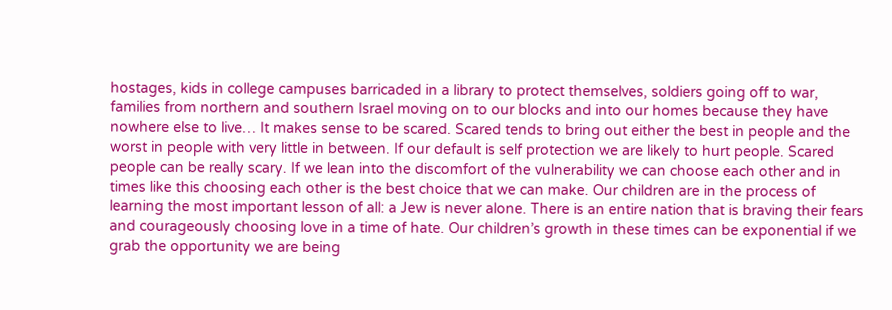hostages, kids in college campuses barricaded in a library to protect themselves, soldiers going off to war, families from northern and southern Israel moving on to our blocks and into our homes because they have nowhere else to live… It makes sense to be scared. Scared tends to bring out either the best in people and the worst in people with very little in between. If our default is self protection we are likely to hurt people. Scared people can be really scary. If we lean into the discomfort of the vulnerability we can choose each other and in times like this choosing each other is the best choice that we can make. Our children are in the process of learning the most important lesson of all: a Jew is never alone. There is an entire nation that is braving their fears and courageously choosing love in a time of hate. Our children’s growth in these times can be exponential if we grab the opportunity we are being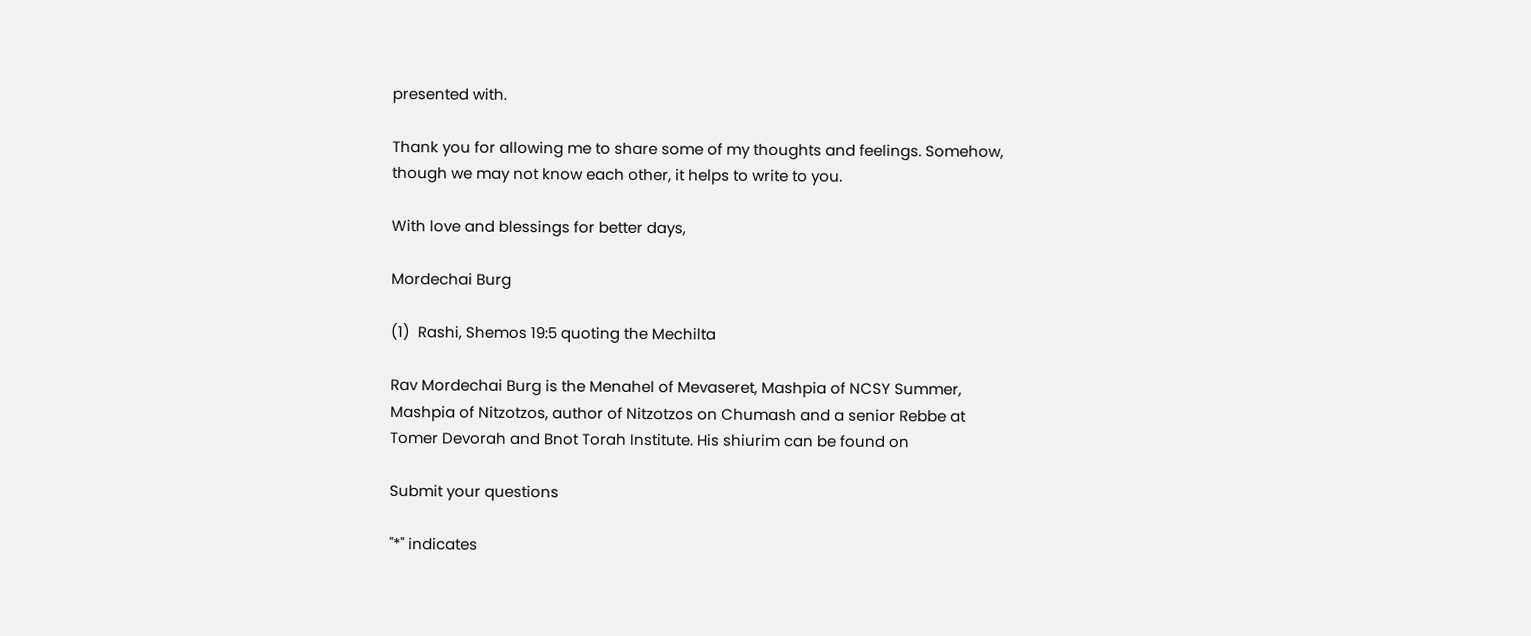presented with.

Thank you for allowing me to share some of my thoughts and feelings. Somehow, though we may not know each other, it helps to write to you.

With love and blessings for better days,

Mordechai Burg

(1)  Rashi, Shemos 19:5 quoting the Mechilta

Rav Mordechai Burg is the Menahel of Mevaseret, Mashpia of NCSY Summer, Mashpia of Nitzotzos, author of Nitzotzos on Chumash and a senior Rebbe at Tomer Devorah and Bnot Torah Institute. His shiurim can be found on

Submit your questions

"*" indicates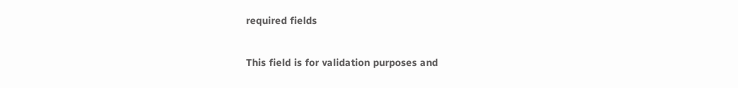required fields

This field is for validation purposes and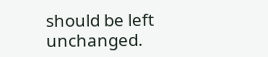should be left unchanged.